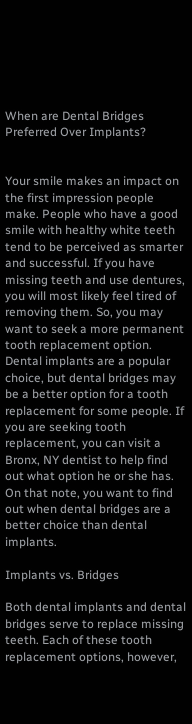When are Dental Bridges Preferred Over Implants?


Your smile makes an impact on the first impression people make. People who have a good smile with healthy white teeth tend to be perceived as smarter and successful. If you have missing teeth and use dentures, you will most likely feel tired of removing them. So, you may want to seek a more permanent tooth replacement option. Dental implants are a popular choice, but dental bridges may be a better option for a tooth replacement for some people. If you are seeking tooth replacement, you can visit a Bronx, NY dentist to help find out what option he or she has. On that note, you want to find out when dental bridges are a better choice than dental implants.

Implants vs. Bridges

Both dental implants and dental bridges serve to replace missing teeth. Each of these tooth replacement options, however,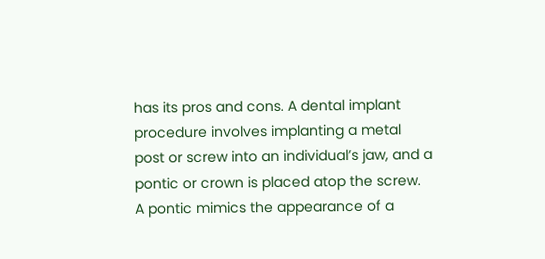has its pros and cons. A dental implant procedure involves implanting a metal post or screw into an individual’s jaw, and a pontic or crown is placed atop the screw. A pontic mimics the appearance of a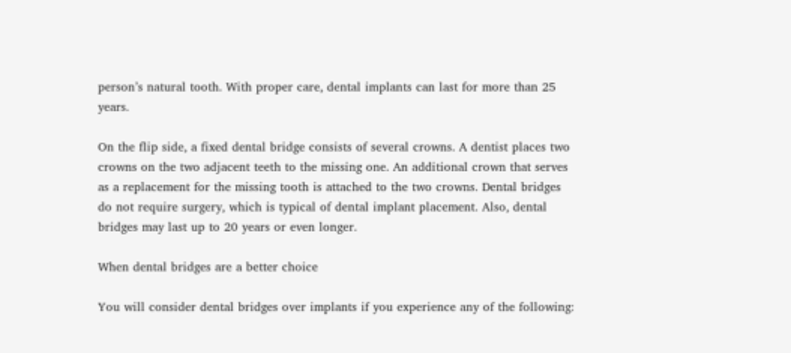person’s natural tooth. With proper care, dental implants can last for more than 25 years.

On the flip side, a fixed dental bridge consists of several crowns. A dentist places two crowns on the two adjacent teeth to the missing one. An additional crown that serves as a replacement for the missing tooth is attached to the two crowns. Dental bridges do not require surgery, which is typical of dental implant placement. Also, dental bridges may last up to 20 years or even longer.

When dental bridges are a better choice

You will consider dental bridges over implants if you experience any of the following: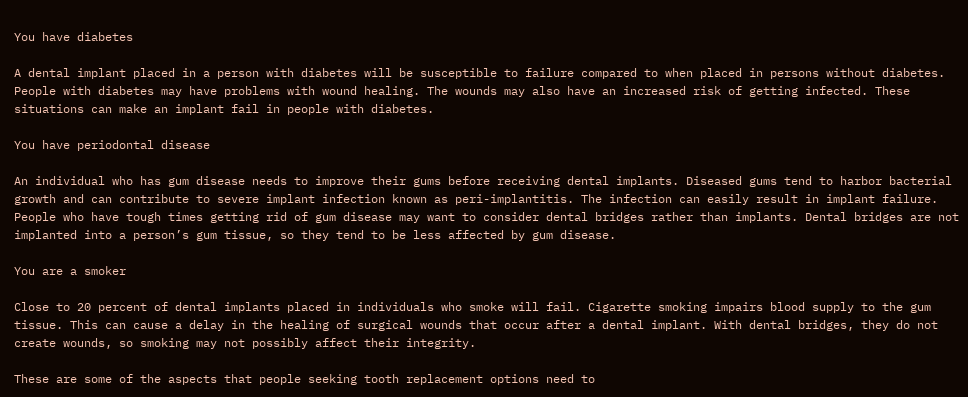You have diabetes

A dental implant placed in a person with diabetes will be susceptible to failure compared to when placed in persons without diabetes. People with diabetes may have problems with wound healing. The wounds may also have an increased risk of getting infected. These situations can make an implant fail in people with diabetes.

You have periodontal disease

An individual who has gum disease needs to improve their gums before receiving dental implants. Diseased gums tend to harbor bacterial growth and can contribute to severe implant infection known as peri-implantitis. The infection can easily result in implant failure. People who have tough times getting rid of gum disease may want to consider dental bridges rather than implants. Dental bridges are not implanted into a person’s gum tissue, so they tend to be less affected by gum disease.

You are a smoker

Close to 20 percent of dental implants placed in individuals who smoke will fail. Cigarette smoking impairs blood supply to the gum tissue. This can cause a delay in the healing of surgical wounds that occur after a dental implant. With dental bridges, they do not create wounds, so smoking may not possibly affect their integrity.

These are some of the aspects that people seeking tooth replacement options need to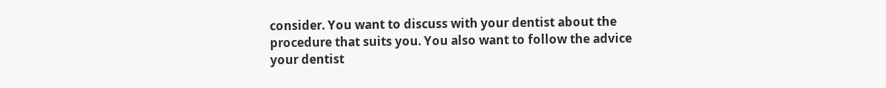consider. You want to discuss with your dentist about the procedure that suits you. You also want to follow the advice your dentist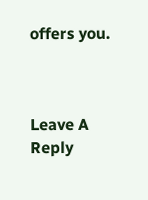offers you.



Leave A Reply